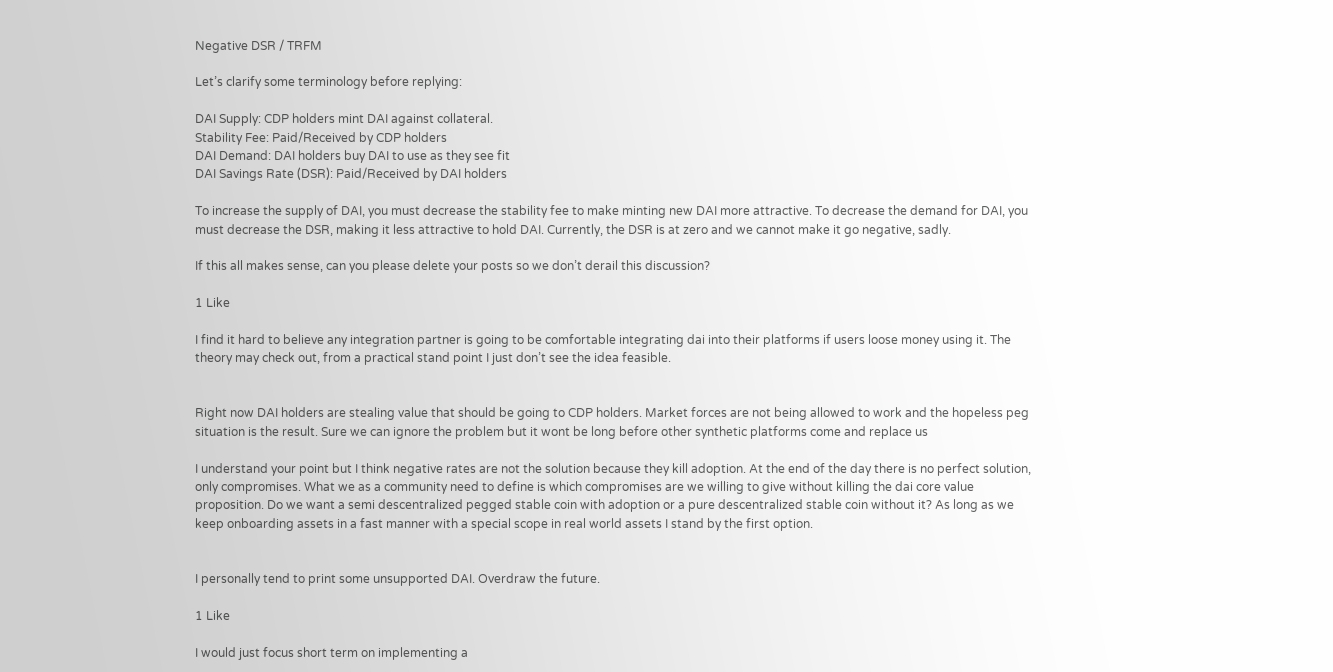Negative DSR / TRFM

Let’s clarify some terminology before replying:

DAI Supply: CDP holders mint DAI against collateral.
Stability Fee: Paid/Received by CDP holders
DAI Demand: DAI holders buy DAI to use as they see fit
DAI Savings Rate (DSR): Paid/Received by DAI holders

To increase the supply of DAI, you must decrease the stability fee to make minting new DAI more attractive. To decrease the demand for DAI, you must decrease the DSR, making it less attractive to hold DAI. Currently, the DSR is at zero and we cannot make it go negative, sadly.

If this all makes sense, can you please delete your posts so we don’t derail this discussion?

1 Like

I find it hard to believe any integration partner is going to be comfortable integrating dai into their platforms if users loose money using it. The theory may check out, from a practical stand point I just don’t see the idea feasible.


Right now DAI holders are stealing value that should be going to CDP holders. Market forces are not being allowed to work and the hopeless peg situation is the result. Sure we can ignore the problem but it wont be long before other synthetic platforms come and replace us

I understand your point but I think negative rates are not the solution because they kill adoption. At the end of the day there is no perfect solution, only compromises. What we as a community need to define is which compromises are we willing to give without killing the dai core value proposition. Do we want a semi descentralized pegged stable coin with adoption or a pure descentralized stable coin without it? As long as we keep onboarding assets in a fast manner with a special scope in real world assets I stand by the first option.


I personally tend to print some unsupported DAI. Overdraw the future.

1 Like

I would just focus short term on implementing a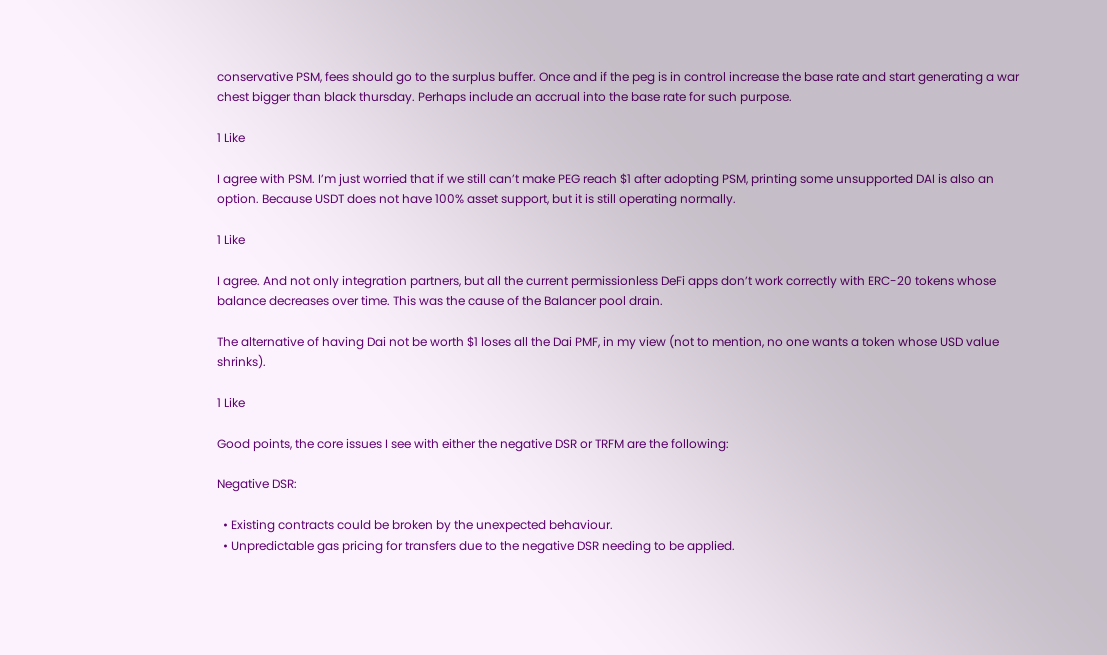conservative PSM, fees should go to the surplus buffer. Once and if the peg is in control increase the base rate and start generating a war chest bigger than black thursday. Perhaps include an accrual into the base rate for such purpose.

1 Like

I agree with PSM. I’m just worried that if we still can’t make PEG reach $1 after adopting PSM, printing some unsupported DAI is also an option. Because USDT does not have 100% asset support, but it is still operating normally.

1 Like

I agree. And not only integration partners, but all the current permissionless DeFi apps don’t work correctly with ERC-20 tokens whose balance decreases over time. This was the cause of the Balancer pool drain.

The alternative of having Dai not be worth $1 loses all the Dai PMF, in my view (not to mention, no one wants a token whose USD value shrinks).

1 Like

Good points, the core issues I see with either the negative DSR or TRFM are the following:

Negative DSR:

  • Existing contracts could be broken by the unexpected behaviour.
  • Unpredictable gas pricing for transfers due to the negative DSR needing to be applied.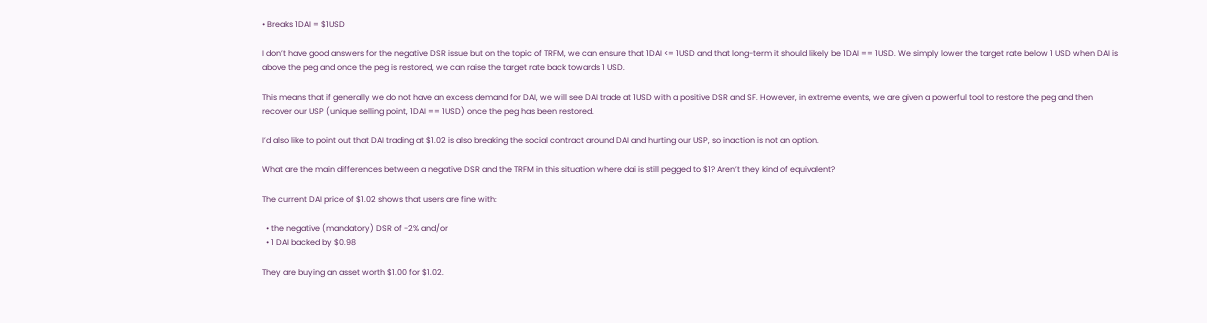• Breaks 1DAI = $1USD

I don’t have good answers for the negative DSR issue but on the topic of TRFM, we can ensure that 1DAI <= 1USD and that long-term it should likely be 1DAI == 1USD. We simply lower the target rate below 1 USD when DAI is above the peg and once the peg is restored, we can raise the target rate back towards 1 USD.

This means that if generally we do not have an excess demand for DAI, we will see DAI trade at 1USD with a positive DSR and SF. However, in extreme events, we are given a powerful tool to restore the peg and then recover our USP (unique selling point, 1DAI == 1USD) once the peg has been restored.

I’d also like to point out that DAI trading at $1.02 is also breaking the social contract around DAI and hurting our USP, so inaction is not an option.

What are the main differences between a negative DSR and the TRFM in this situation where dai is still pegged to $1? Aren’t they kind of equivalent?

The current DAI price of $1.02 shows that users are fine with:

  • the negative (mandatory) DSR of -2% and/or
  • 1 DAI backed by $0.98

They are buying an asset worth $1.00 for $1.02.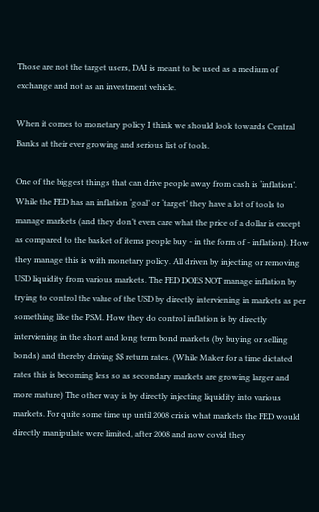Those are not the target users, DAI is meant to be used as a medium of exchange and not as an investment vehicle.

When it comes to monetary policy I think we should look towards Central Banks at their ever growing and serious list of tools.

One of the biggest things that can drive people away from cash is ‘inflation’. While the FED has an inflation ‘goal’ or ‘target’ they have a lot of tools to manage markets (and they don’t even care what the price of a dollar is except as compared to the basket of items people buy - in the form of - inflation). How they manage this is with monetary policy. All driven by injecting or removing USD liquidity from various markets. The FED DOES NOT manage inflation by trying to control the value of the USD by directly interviening in markets as per something like the PSM. How they do control inflation is by directly interviening in the short and long term bond markets (by buying or selling bonds) and thereby driving $$ return rates. (While Maker for a time dictated rates this is becoming less so as secondary markets are growing larger and more mature) The other way is by directly injecting liquidity into various markets. For quite some time up until 2008 crisis what markets the FED would directly manipulate were limited, after 2008 and now covid they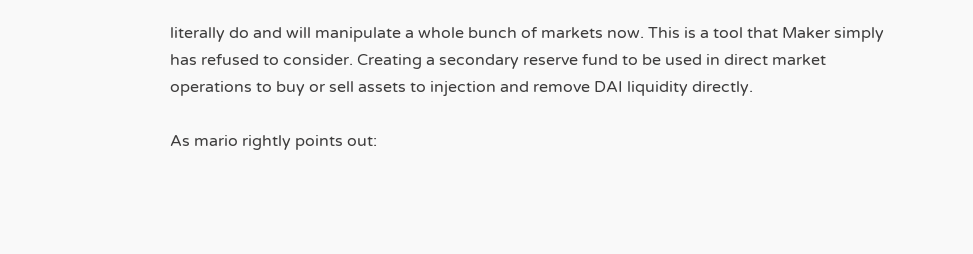literally do and will manipulate a whole bunch of markets now. This is a tool that Maker simply has refused to consider. Creating a secondary reserve fund to be used in direct market operations to buy or sell assets to injection and remove DAI liquidity directly.

As mario rightly points out: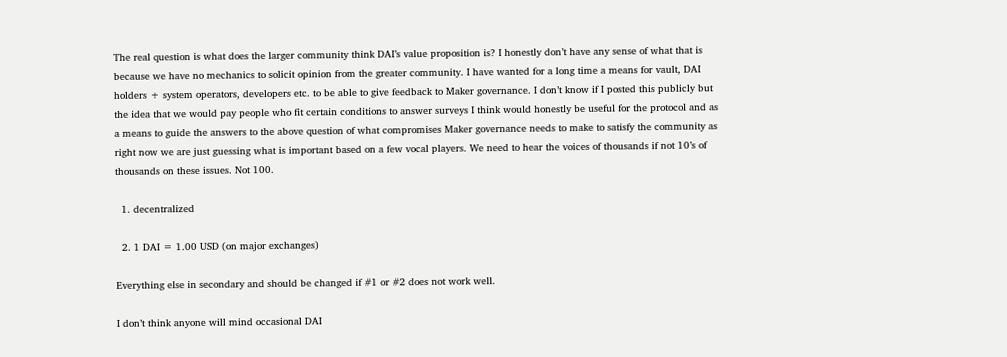The real question is what does the larger community think DAI’s value proposition is? I honestly don’t have any sense of what that is because we have no mechanics to solicit opinion from the greater community. I have wanted for a long time a means for vault, DAI holders + system operators, developers etc. to be able to give feedback to Maker governance. I don’t know if I posted this publicly but the idea that we would pay people who fit certain conditions to answer surveys I think would honestly be useful for the protocol and as a means to guide the answers to the above question of what compromises Maker governance needs to make to satisfy the community as right now we are just guessing what is important based on a few vocal players. We need to hear the voices of thousands if not 10’s of thousands on these issues. Not 100.

  1. decentralized

  2. 1 DAI = 1.00 USD (on major exchanges)

Everything else in secondary and should be changed if #1 or #2 does not work well.

I don’t think anyone will mind occasional DAI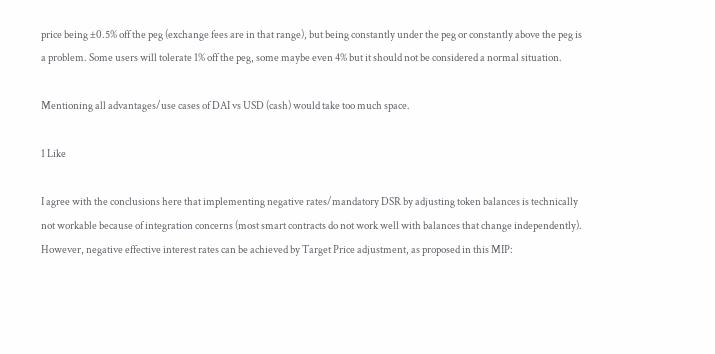price being ±0.5% off the peg (exchange fees are in that range), but being constantly under the peg or constantly above the peg is a problem. Some users will tolerate 1% off the peg, some maybe even 4% but it should not be considered a normal situation.

Mentioning all advantages/use cases of DAI vs USD (cash) would take too much space.

1 Like

I agree with the conclusions here that implementing negative rates/mandatory DSR by adjusting token balances is technically not workable because of integration concerns (most smart contracts do not work well with balances that change independently). However, negative effective interest rates can be achieved by Target Price adjustment, as proposed in this MIP: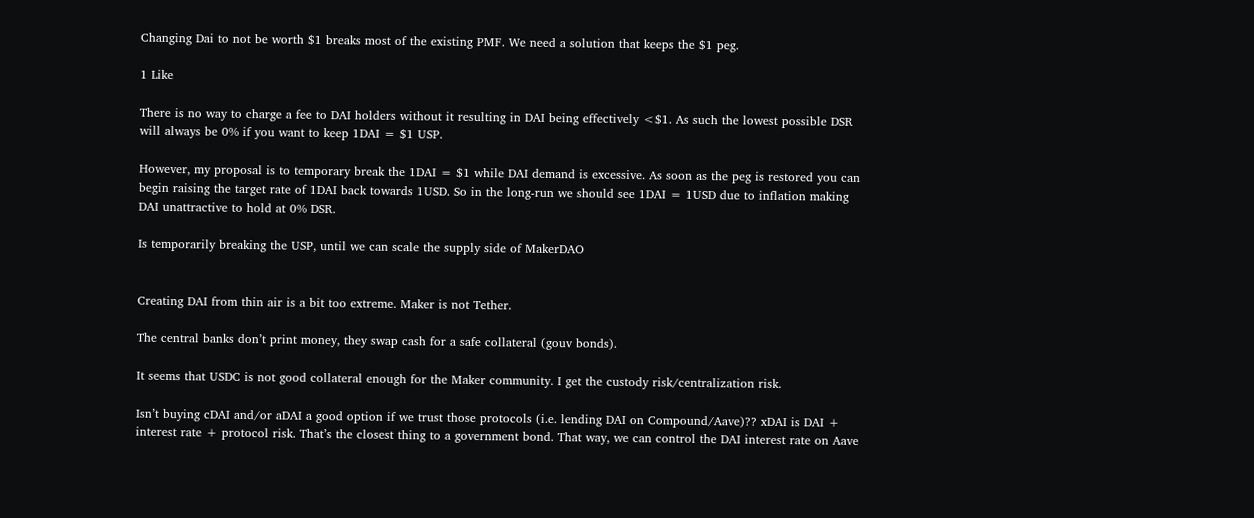Changing Dai to not be worth $1 breaks most of the existing PMF. We need a solution that keeps the $1 peg.

1 Like

There is no way to charge a fee to DAI holders without it resulting in DAI being effectively <$1. As such the lowest possible DSR will always be 0% if you want to keep 1DAI = $1 USP.

However, my proposal is to temporary break the 1DAI = $1 while DAI demand is excessive. As soon as the peg is restored you can begin raising the target rate of 1DAI back towards 1USD. So in the long-run we should see 1DAI = 1USD due to inflation making DAI unattractive to hold at 0% DSR.

Is temporarily breaking the USP, until we can scale the supply side of MakerDAO


Creating DAI from thin air is a bit too extreme. Maker is not Tether.

The central banks don’t print money, they swap cash for a safe collateral (gouv bonds).

It seems that USDC is not good collateral enough for the Maker community. I get the custody risk/centralization risk.

Isn’t buying cDAI and/or aDAI a good option if we trust those protocols (i.e. lending DAI on Compound/Aave)?? xDAI is DAI + interest rate + protocol risk. That’s the closest thing to a government bond. That way, we can control the DAI interest rate on Aave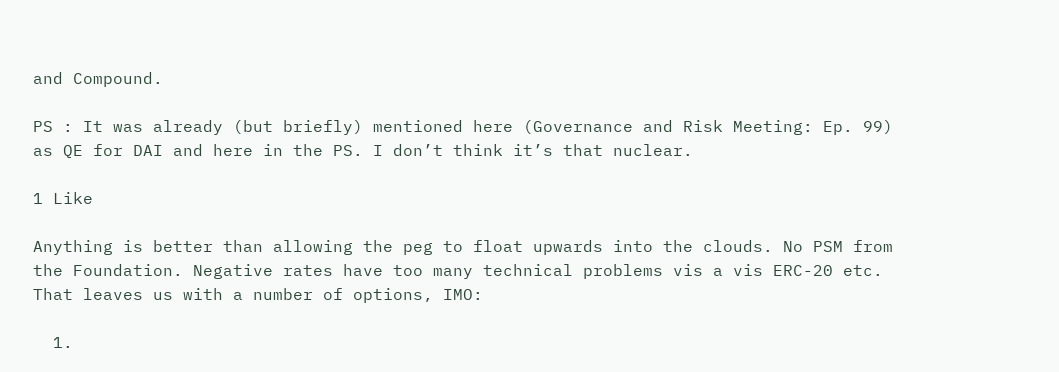and Compound.

PS : It was already (but briefly) mentioned here (Governance and Risk Meeting: Ep. 99) as QE for DAI and here in the PS. I don’t think it’s that nuclear.

1 Like

Anything is better than allowing the peg to float upwards into the clouds. No PSM from the Foundation. Negative rates have too many technical problems vis a vis ERC-20 etc. That leaves us with a number of options, IMO:

  1.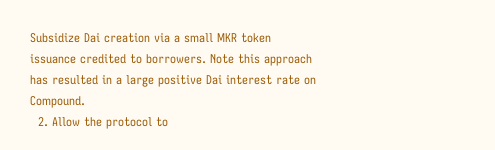Subsidize Dai creation via a small MKR token issuance credited to borrowers. Note this approach has resulted in a large positive Dai interest rate on Compound.
  2. Allow the protocol to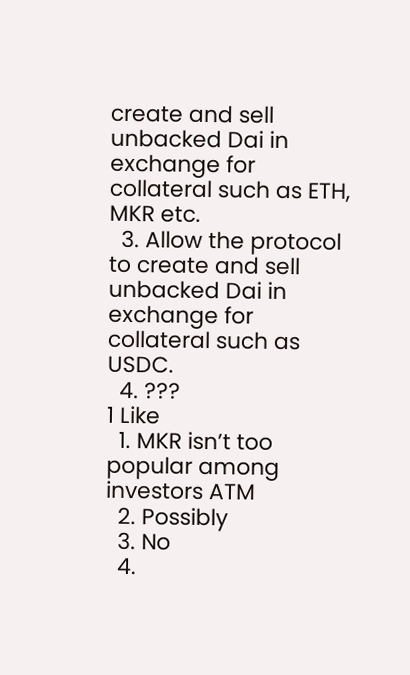create and sell unbacked Dai in exchange for collateral such as ETH, MKR etc.
  3. Allow the protocol to create and sell unbacked Dai in exchange for collateral such as USDC.
  4. ???
1 Like
  1. MKR isn’t too popular among investors ATM
  2. Possibly
  3. No
  4.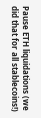Pause ETH liquidations (we did that for all stablecoins!)